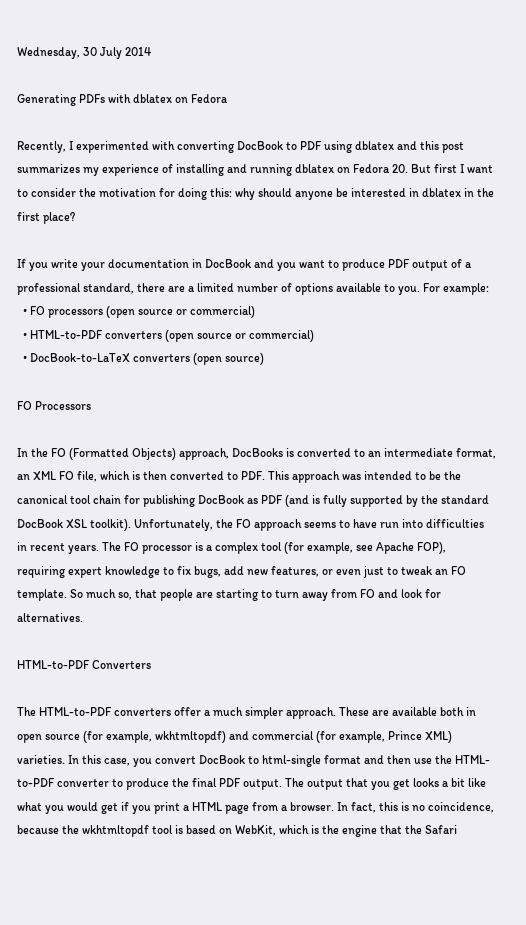Wednesday, 30 July 2014

Generating PDFs with dblatex on Fedora

Recently, I experimented with converting DocBook to PDF using dblatex and this post summarizes my experience of installing and running dblatex on Fedora 20. But first I want to consider the motivation for doing this: why should anyone be interested in dblatex in the first place?

If you write your documentation in DocBook and you want to produce PDF output of a professional standard, there are a limited number of options available to you. For example:
  • FO processors (open source or commercial)
  • HTML-to-PDF converters (open source or commercial)
  • DocBook-to-LaTeX converters (open source)

FO Processors

In the FO (Formatted Objects) approach, DocBooks is converted to an intermediate format, an XML FO file, which is then converted to PDF. This approach was intended to be the canonical tool chain for publishing DocBook as PDF (and is fully supported by the standard DocBook XSL toolkit). Unfortunately, the FO approach seems to have run into difficulties in recent years. The FO processor is a complex tool (for example, see Apache FOP), requiring expert knowledge to fix bugs, add new features, or even just to tweak an FO template. So much so, that people are starting to turn away from FO and look for alternatives.

HTML-to-PDF Converters

The HTML-to-PDF converters offer a much simpler approach. These are available both in open source (for example, wkhtmltopdf) and commercial (for example, Prince XML) varieties. In this case, you convert DocBook to html-single format and then use the HTML-to-PDF converter to produce the final PDF output. The output that you get looks a bit like what you would get if you print a HTML page from a browser. In fact, this is no coincidence, because the wkhtmltopdf tool is based on WebKit, which is the engine that the Safari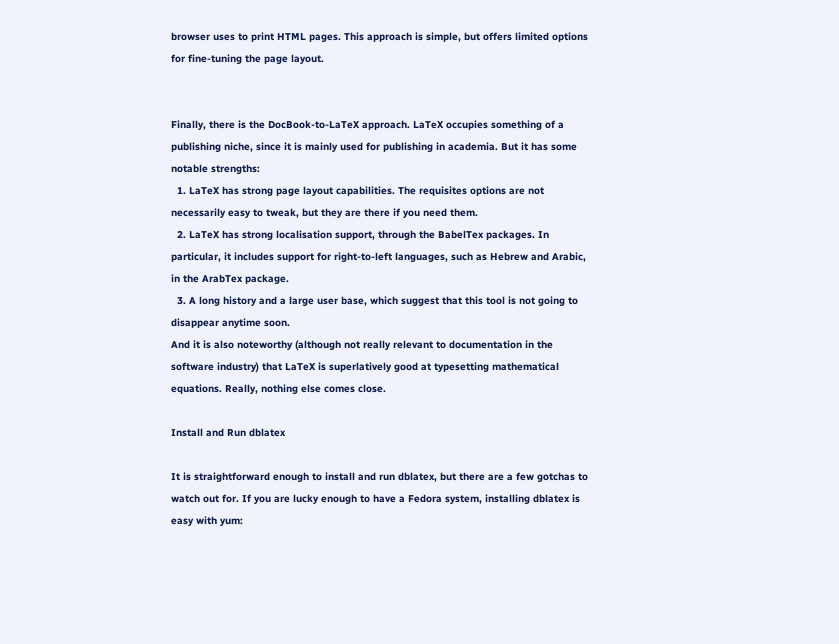browser uses to print HTML pages. This approach is simple, but offers limited options for fine-tuning the page layout.


Finally, there is the DocBook-to-LaTeX approach. LaTeX occupies something of a publishing niche, since it is mainly used for publishing in academia. But it has some notable strengths:
  1. LaTeX has strong page layout capabilities. The requisites options are not necessarily easy to tweak, but they are there if you need them.
  2. LaTeX has strong localisation support, through the BabelTex packages. In particular, it includes support for right-to-left languages, such as Hebrew and Arabic, in the ArabTex package.
  3. A long history and a large user base, which suggest that this tool is not going to disappear anytime soon.
And it is also noteworthy (although not really relevant to documentation in the software industry) that LaTeX is superlatively good at typesetting mathematical equations. Really, nothing else comes close.

Install and Run dblatex

It is straightforward enough to install and run dblatex, but there are a few gotchas to watch out for. If you are lucky enough to have a Fedora system, installing dblatex is easy with yum: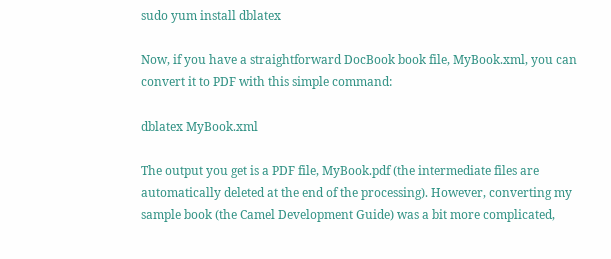sudo yum install dblatex

Now, if you have a straightforward DocBook book file, MyBook.xml, you can convert it to PDF with this simple command:

dblatex MyBook.xml

The output you get is a PDF file, MyBook.pdf (the intermediate files are automatically deleted at the end of the processing). However, converting my sample book (the Camel Development Guide) was a bit more complicated,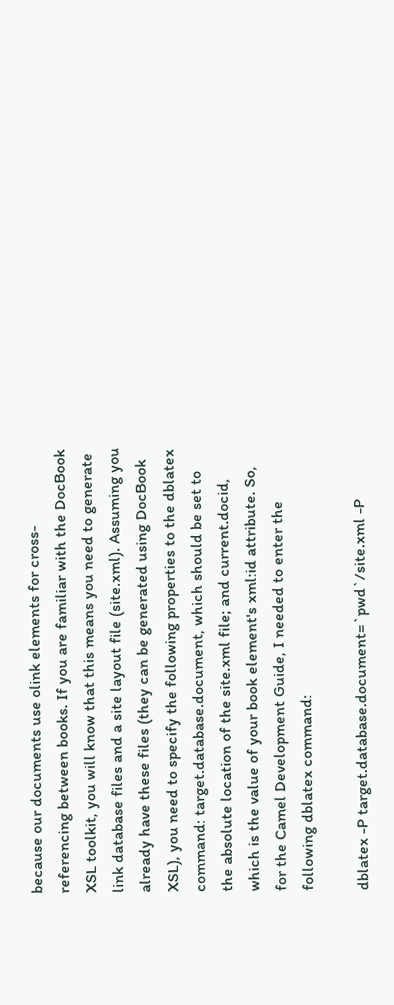because our documents use olink elements for cross-referencing between books. If you are familiar with the DocBook XSL toolkit, you will know that this means you need to generate link database files and a site layout file (site.xml). Assuming you already have these files (they can be generated using DocBook XSL), you need to specify the following properties to the dblatex command: target.database.document, which should be set to the absolute location of the site.xml file; and current.docid, which is the value of your book element's xml:id attribute. So, for the Camel Development Guide, I needed to enter the following dblatex command:

dblatex -P target.database.document=`pwd`/site.xml -P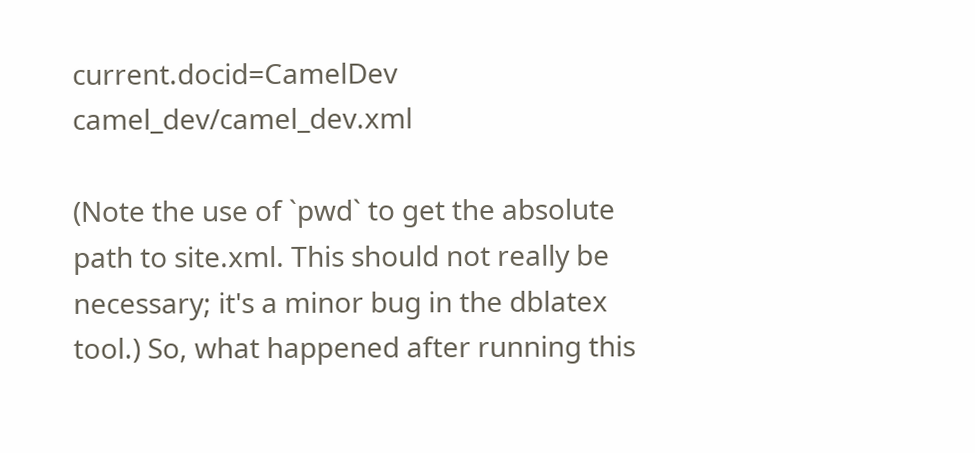current.docid=CamelDev camel_dev/camel_dev.xml

(Note the use of `pwd` to get the absolute path to site.xml. This should not really be necessary; it's a minor bug in the dblatex tool.) So, what happened after running this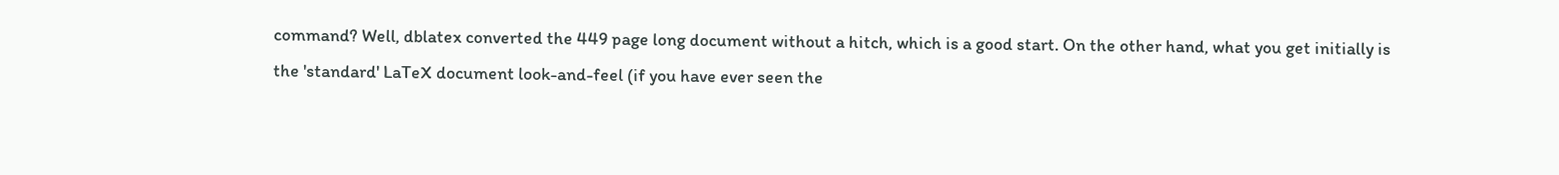command? Well, dblatex converted the 449 page long document without a hitch, which is a good start. On the other hand, what you get initially is the 'standard' LaTeX document look-and-feel (if you have ever seen the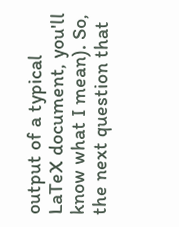output of a typical LaTeX document, you'll know what I mean). So, the next question that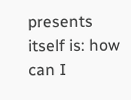presents itself is: how can I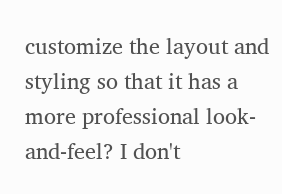customize the layout and styling so that it has a more professional look-and-feel? I don't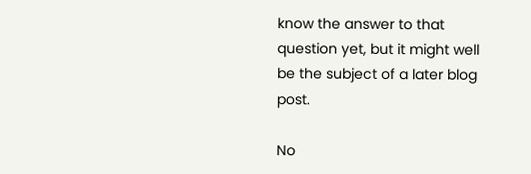know the answer to that question yet, but it might well be the subject of a later blog post.

No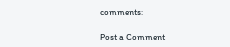comments:

Post a Comment